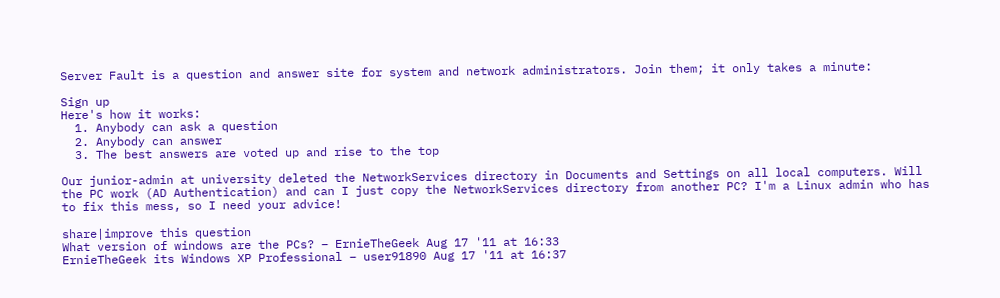Server Fault is a question and answer site for system and network administrators. Join them; it only takes a minute:

Sign up
Here's how it works:
  1. Anybody can ask a question
  2. Anybody can answer
  3. The best answers are voted up and rise to the top

Our junior-admin at university deleted the NetworkServices directory in Documents and Settings on all local computers. Will the PC work (AD Authentication) and can I just copy the NetworkServices directory from another PC? I'm a Linux admin who has to fix this mess, so I need your advice!

share|improve this question
What version of windows are the PCs? – ErnieTheGeek Aug 17 '11 at 16:33
ErnieTheGeek its Windows XP Professional – user91890 Aug 17 '11 at 16:37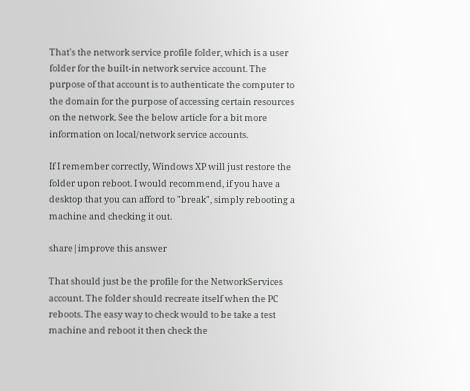That's the network service profile folder, which is a user folder for the built-in network service account. The purpose of that account is to authenticate the computer to the domain for the purpose of accessing certain resources on the network. See the below article for a bit more information on local/network service accounts.

If I remember correctly, Windows XP will just restore the folder upon reboot. I would recommend, if you have a desktop that you can afford to "break", simply rebooting a machine and checking it out.

share|improve this answer

That should just be the profile for the NetworkServices account. The folder should recreate itself when the PC reboots. The easy way to check would to be take a test machine and reboot it then check the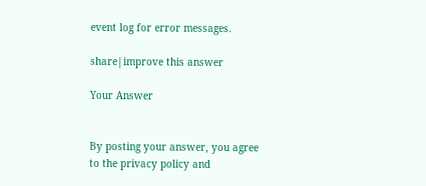event log for error messages.

share|improve this answer

Your Answer


By posting your answer, you agree to the privacy policy and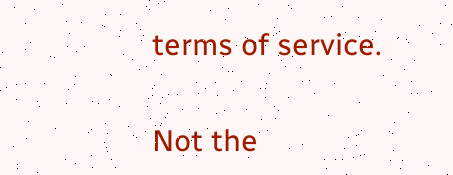terms of service.

Not the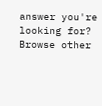answer you're looking for? Browse other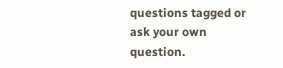questions tagged or ask your own question.